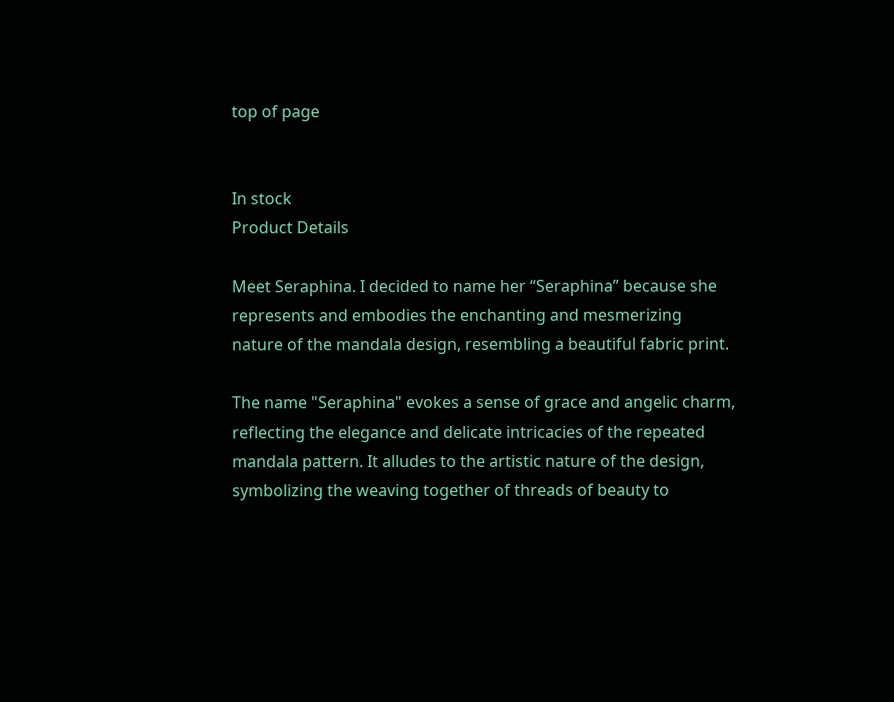top of page


In stock
Product Details

Meet Seraphina. I decided to name her “Seraphina” because she represents and embodies the enchanting and mesmerizing nature of the mandala design, resembling a beautiful fabric print.

The name "Seraphina" evokes a sense of grace and angelic charm, reflecting the elegance and delicate intricacies of the repeated mandala pattern. It alludes to the artistic nature of the design, symbolizing the weaving together of threads of beauty to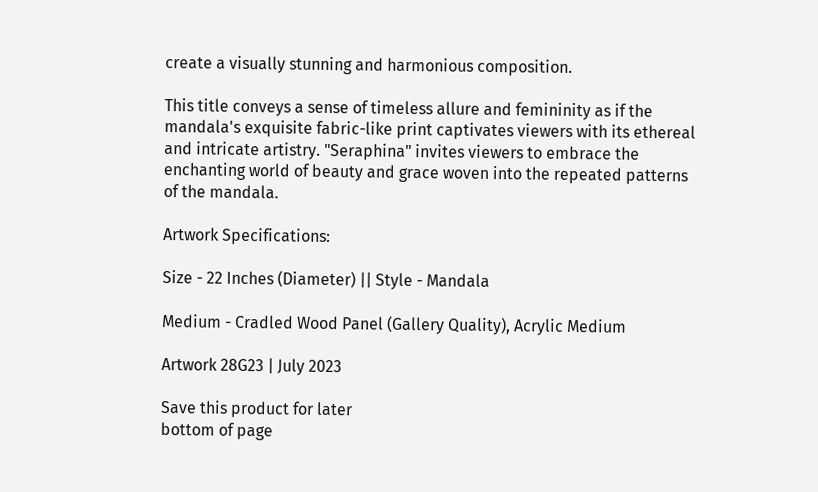create a visually stunning and harmonious composition.

This title conveys a sense of timeless allure and femininity as if the mandala's exquisite fabric-like print captivates viewers with its ethereal and intricate artistry. "Seraphina" invites viewers to embrace the enchanting world of beauty and grace woven into the repeated patterns of the mandala.

Artwork Specifications:

Size - 22 Inches (Diameter) || Style - Mandala

Medium - Cradled Wood Panel (Gallery Quality), Acrylic Medium

Artwork 28G23 | July 2023

Save this product for later
bottom of page